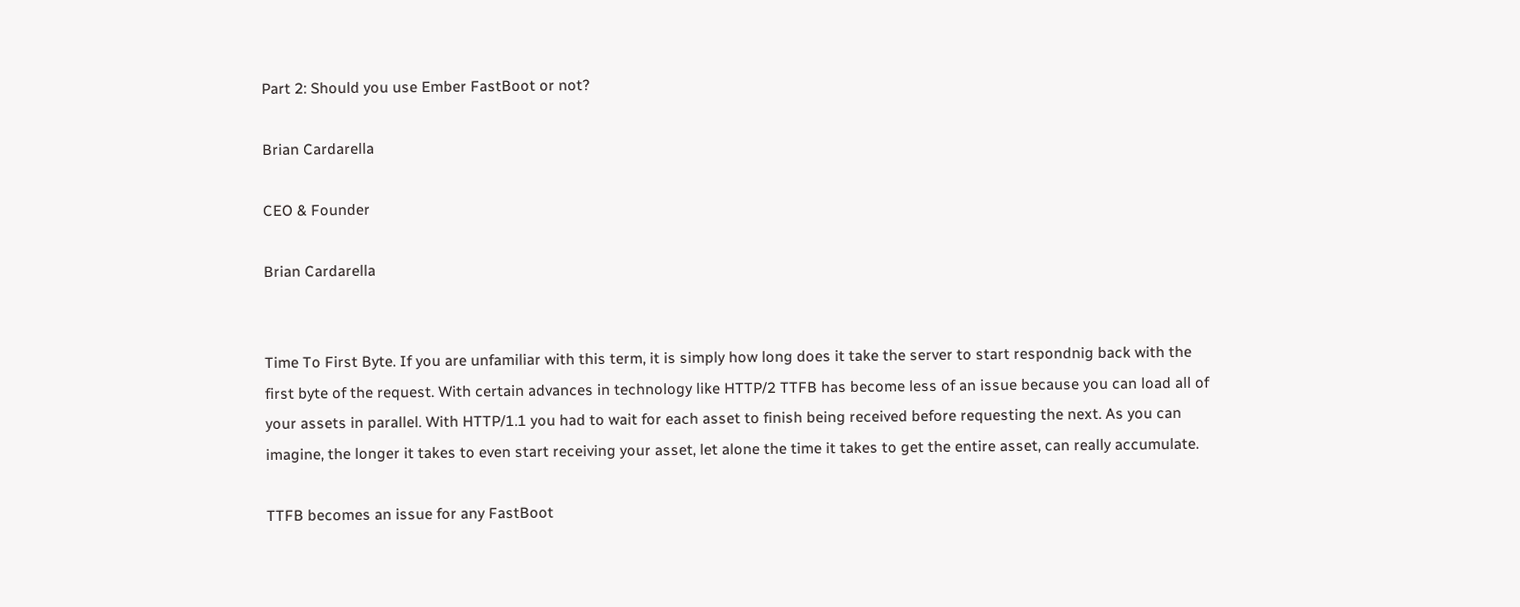Part 2: Should you use Ember FastBoot or not?

Brian Cardarella

CEO & Founder

Brian Cardarella


Time To First Byte. If you are unfamiliar with this term, it is simply how long does it take the server to start respondnig back with the first byte of the request. With certain advances in technology like HTTP/2 TTFB has become less of an issue because you can load all of your assets in parallel. With HTTP/1.1 you had to wait for each asset to finish being received before requesting the next. As you can imagine, the longer it takes to even start receiving your asset, let alone the time it takes to get the entire asset, can really accumulate.

TTFB becomes an issue for any FastBoot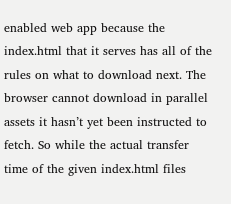enabled web app because the index.html that it serves has all of the rules on what to download next. The browser cannot download in parallel assets it hasn’t yet been instructed to fetch. So while the actual transfer time of the given index.html files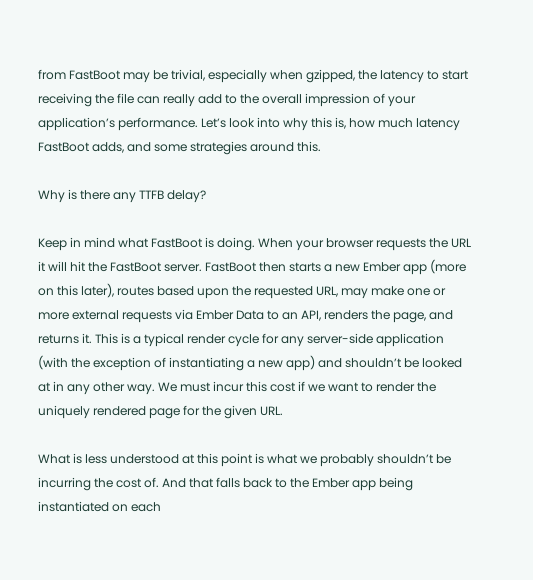from FastBoot may be trivial, especially when gzipped, the latency to start receiving the file can really add to the overall impression of your application’s performance. Let’s look into why this is, how much latency FastBoot adds, and some strategies around this.

Why is there any TTFB delay?

Keep in mind what FastBoot is doing. When your browser requests the URL it will hit the FastBoot server. FastBoot then starts a new Ember app (more on this later), routes based upon the requested URL, may make one or more external requests via Ember Data to an API, renders the page, and returns it. This is a typical render cycle for any server-side application (with the exception of instantiating a new app) and shouldn’t be looked at in any other way. We must incur this cost if we want to render the uniquely rendered page for the given URL.

What is less understood at this point is what we probably shouldn’t be incurring the cost of. And that falls back to the Ember app being instantiated on each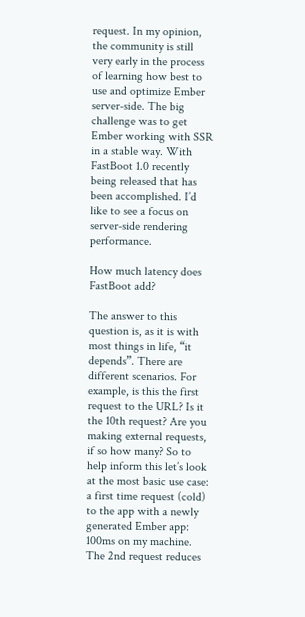request. In my opinion, the community is still very early in the process of learning how best to use and optimize Ember server-side. The big challenge was to get Ember working with SSR in a stable way. With FastBoot 1.0 recently being released that has been accomplished. I’d like to see a focus on server-side rendering performance.

How much latency does FastBoot add?

The answer to this question is, as it is with most things in life, “it depends”. There are different scenarios. For example, is this the first request to the URL? Is it the 10th request? Are you making external requests, if so how many? So to help inform this let’s look at the most basic use case: a first time request (cold) to the app with a newly generated Ember app: 100ms on my machine. The 2nd request reduces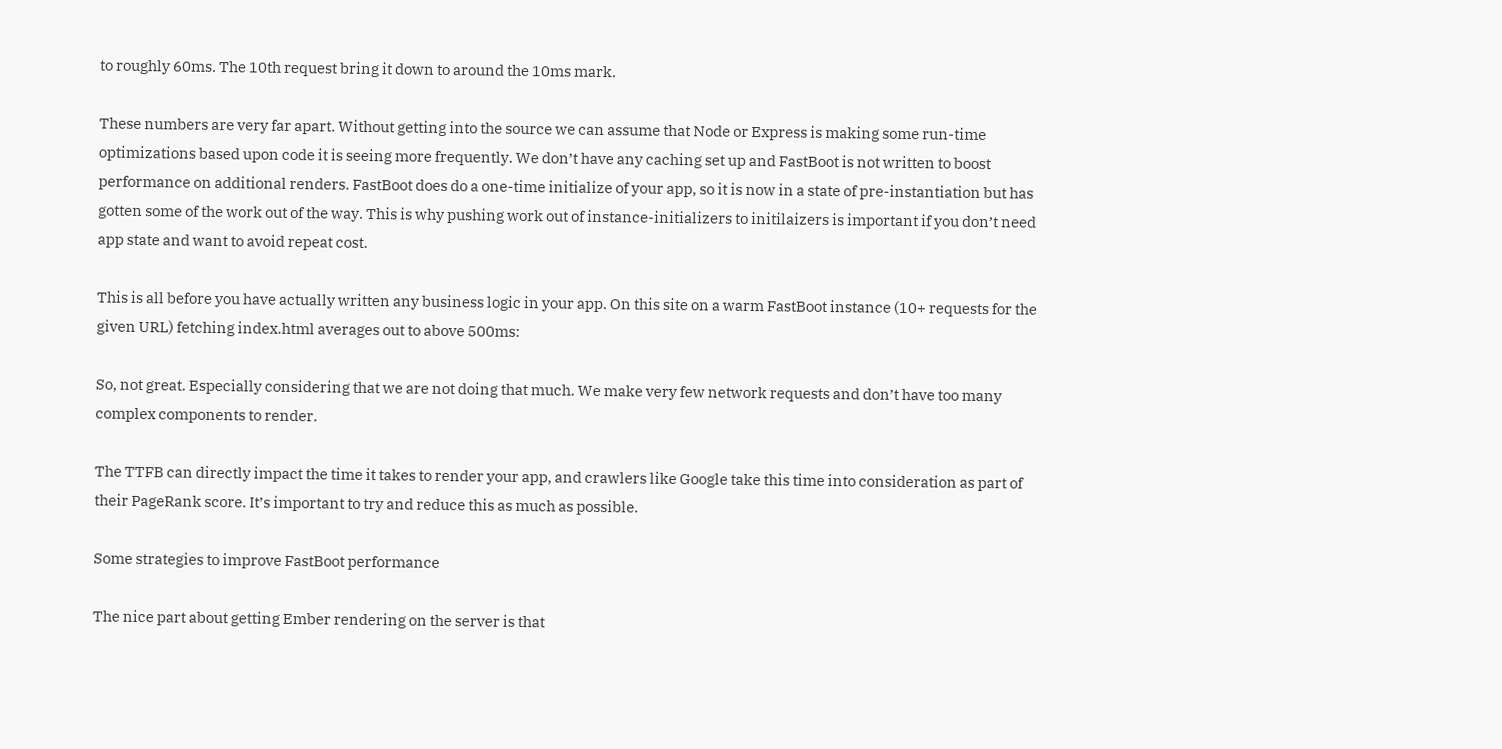to roughly 60ms. The 10th request bring it down to around the 10ms mark.

These numbers are very far apart. Without getting into the source we can assume that Node or Express is making some run-time optimizations based upon code it is seeing more frequently. We don’t have any caching set up and FastBoot is not written to boost performance on additional renders. FastBoot does do a one-time initialize of your app, so it is now in a state of pre-instantiation but has gotten some of the work out of the way. This is why pushing work out of instance-initializers to initilaizers is important if you don’t need app state and want to avoid repeat cost.

This is all before you have actually written any business logic in your app. On this site on a warm FastBoot instance (10+ requests for the given URL) fetching index.html averages out to above 500ms:

So, not great. Especially considering that we are not doing that much. We make very few network requests and don’t have too many complex components to render.

The TTFB can directly impact the time it takes to render your app, and crawlers like Google take this time into consideration as part of their PageRank score. It’s important to try and reduce this as much as possible.

Some strategies to improve FastBoot performance

The nice part about getting Ember rendering on the server is that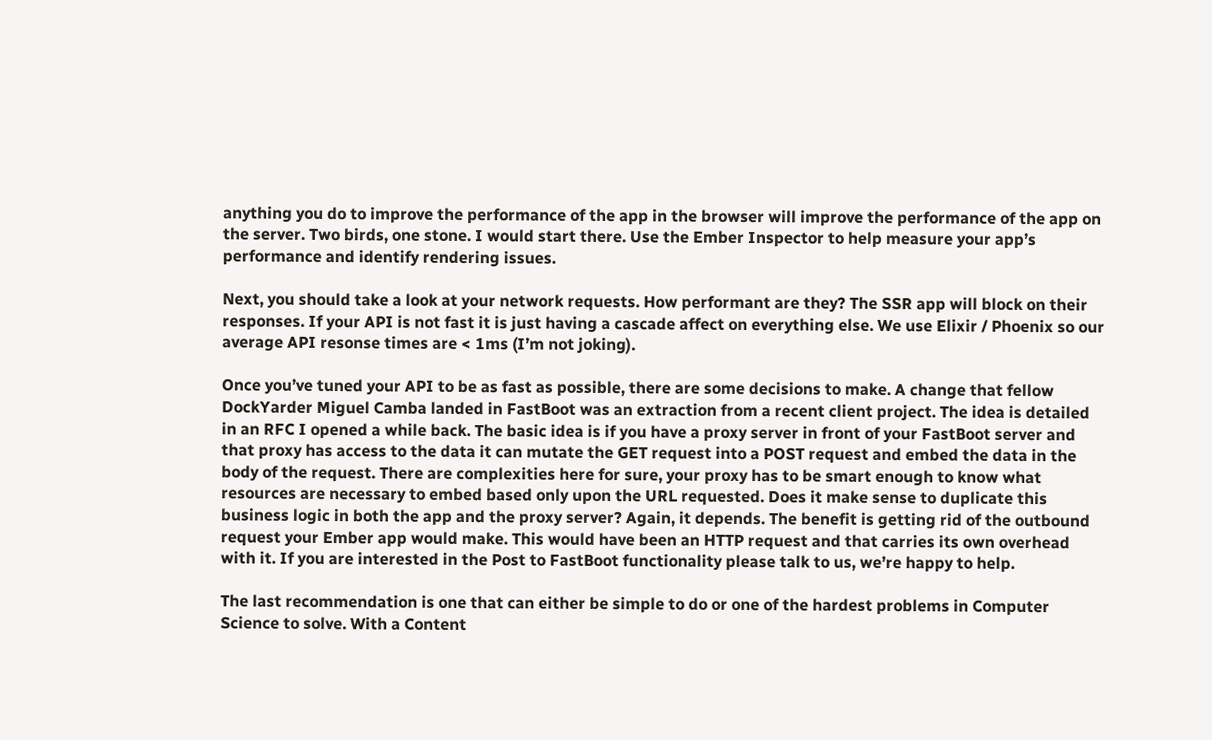anything you do to improve the performance of the app in the browser will improve the performance of the app on the server. Two birds, one stone. I would start there. Use the Ember Inspector to help measure your app’s performance and identify rendering issues.

Next, you should take a look at your network requests. How performant are they? The SSR app will block on their responses. If your API is not fast it is just having a cascade affect on everything else. We use Elixir / Phoenix so our average API resonse times are < 1ms (I’m not joking).

Once you’ve tuned your API to be as fast as possible, there are some decisions to make. A change that fellow DockYarder Miguel Camba landed in FastBoot was an extraction from a recent client project. The idea is detailed in an RFC I opened a while back. The basic idea is if you have a proxy server in front of your FastBoot server and that proxy has access to the data it can mutate the GET request into a POST request and embed the data in the body of the request. There are complexities here for sure, your proxy has to be smart enough to know what resources are necessary to embed based only upon the URL requested. Does it make sense to duplicate this business logic in both the app and the proxy server? Again, it depends. The benefit is getting rid of the outbound request your Ember app would make. This would have been an HTTP request and that carries its own overhead with it. If you are interested in the Post to FastBoot functionality please talk to us, we’re happy to help.

The last recommendation is one that can either be simple to do or one of the hardest problems in Computer Science to solve. With a Content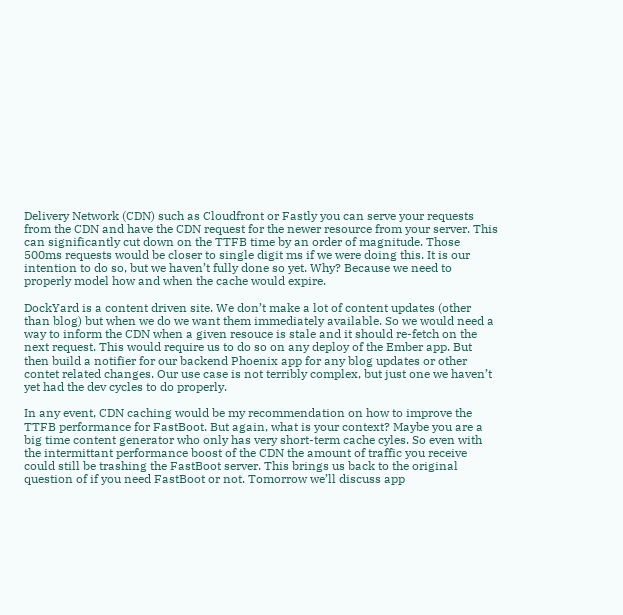Delivery Network (CDN) such as Cloudfront or Fastly you can serve your requests from the CDN and have the CDN request for the newer resource from your server. This can significantly cut down on the TTFB time by an order of magnitude. Those 500ms requests would be closer to single digit ms if we were doing this. It is our intention to do so, but we haven’t fully done so yet. Why? Because we need to properly model how and when the cache would expire.

DockYard is a content driven site. We don’t make a lot of content updates (other than blog) but when we do we want them immediately available. So we would need a way to inform the CDN when a given resouce is stale and it should re-fetch on the next request. This would require us to do so on any deploy of the Ember app. But then build a notifier for our backend Phoenix app for any blog updates or other contet related changes. Our use case is not terribly complex, but just one we haven’t yet had the dev cycles to do properly.

In any event, CDN caching would be my recommendation on how to improve the TTFB performance for FastBoot. But again, what is your context? Maybe you are a big time content generator who only has very short-term cache cyles. So even with the intermittant performance boost of the CDN the amount of traffic you receive could still be trashing the FastBoot server. This brings us back to the original question of if you need FastBoot or not. Tomorrow we’ll discuss app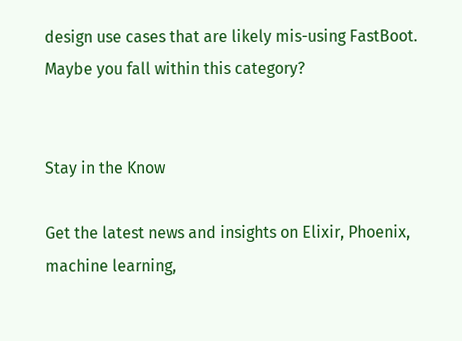design use cases that are likely mis-using FastBoot. Maybe you fall within this category?


Stay in the Know

Get the latest news and insights on Elixir, Phoenix, machine learning,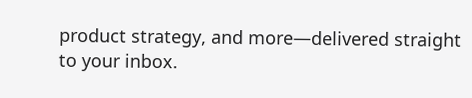product strategy, and more—delivered straight to your inbox.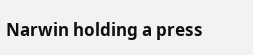Narwin holding a press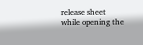release sheet while opening the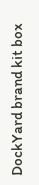DockYard brand kit box